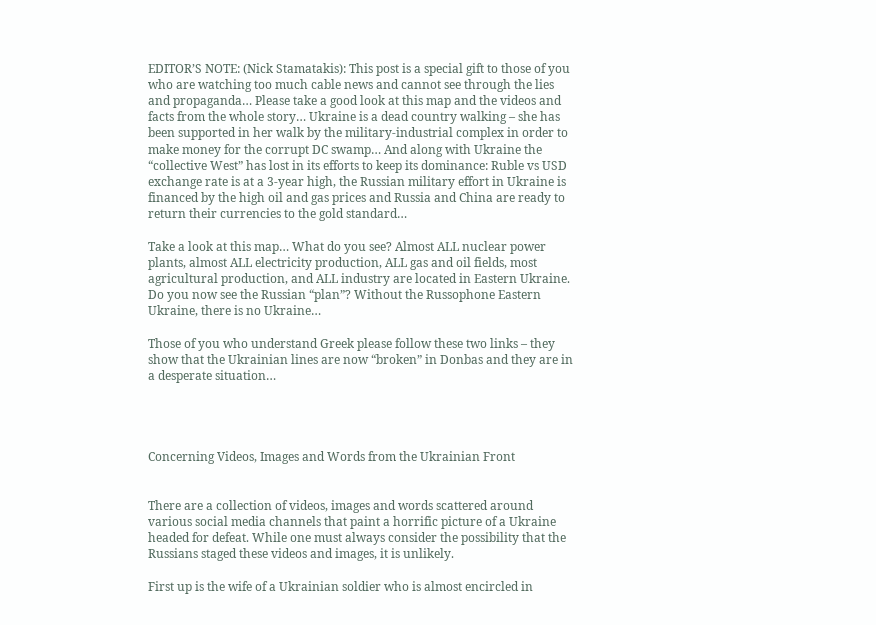EDITOR’S NOTE: (Nick Stamatakis): This post is a special gift to those of you who are watching too much cable news and cannot see through the lies and propaganda… Please take a good look at this map and the videos and facts from the whole story… Ukraine is a dead country walking – she has been supported in her walk by the military-industrial complex in order to make money for the corrupt DC swamp… And along with Ukraine the “collective West” has lost in its efforts to keep its dominance: Ruble vs USD exchange rate is at a 3-year high, the Russian military effort in Ukraine is financed by the high oil and gas prices and Russia and China are ready to return their currencies to the gold standard…

Take a look at this map… What do you see? Almost ALL nuclear power plants, almost ALL electricity production, ALL gas and oil fields, most agricultural production, and ALL industry are located in Eastern Ukraine.  Do you now see the Russian “plan”? Without the Russophone Eastern Ukraine, there is no Ukraine…

Those of you who understand Greek please follow these two links – they show that the Ukrainian lines are now “broken” in Donbas and they are in a desperate situation…




Concerning Videos, Images and Words from the Ukrainian Front


There are a collection of videos, images and words scattered around various social media channels that paint a horrific picture of a Ukraine headed for defeat. While one must always consider the possibility that the Russians staged these videos and images, it is unlikely.

First up is the wife of a Ukrainian soldier who is almost encircled in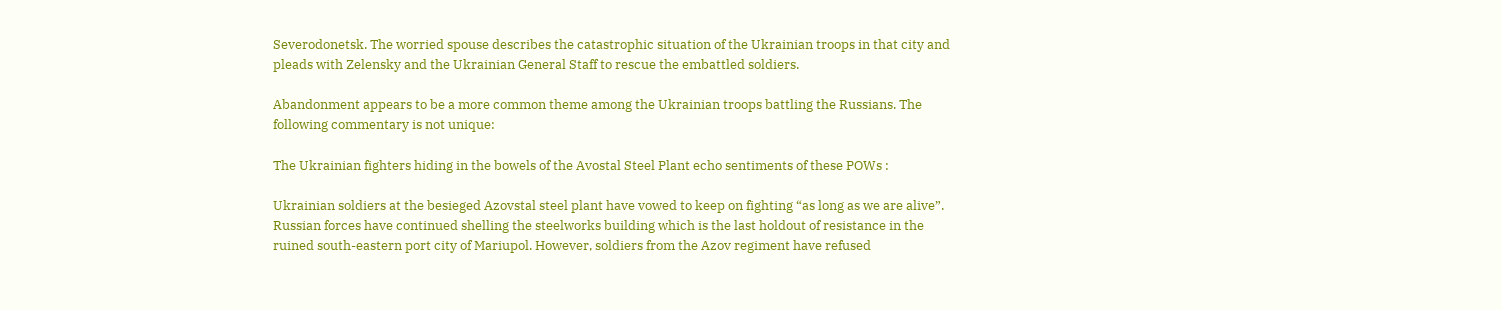Severodonetsk. The worried spouse describes the catastrophic situation of the Ukrainian troops in that city and pleads with Zelensky and the Ukrainian General Staff to rescue the embattled soldiers.

Abandonment appears to be a more common theme among the Ukrainian troops battling the Russians. The following commentary is not unique:

The Ukrainian fighters hiding in the bowels of the Avostal Steel Plant echo sentiments of these POWs :

Ukrainian soldiers at the besieged Azovstal steel plant have vowed to keep on fighting “as long as we are alive”. Russian forces have continued shelling the steelworks building which is the last holdout of resistance in the ruined south-eastern port city of Mariupol. However, soldiers from the Azov regiment have refused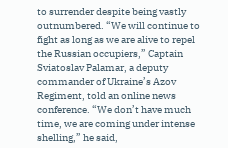to surrender despite being vastly outnumbered. “We will continue to fight as long as we are alive to repel the Russian occupiers,” Captain Sviatoslav Palamar, a deputy commander of Ukraine’s Azov Regiment, told an online news conference. “We don’t have much time, we are coming under intense shelling,” he said,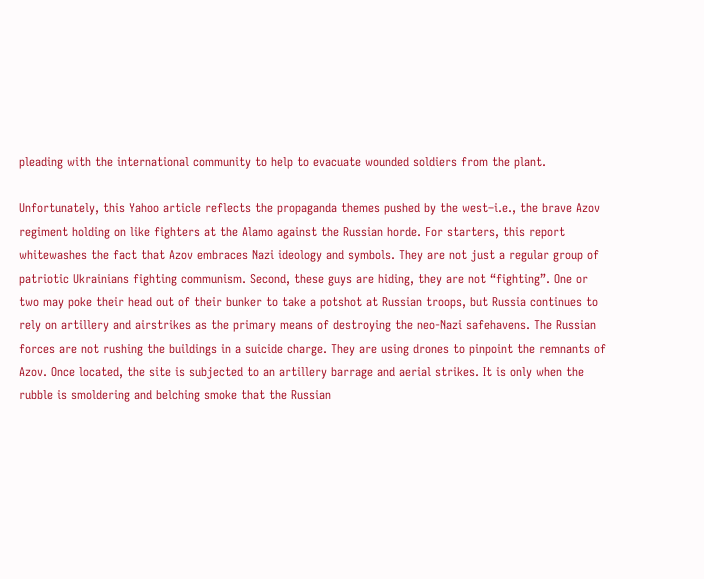pleading with the international community to help to evacuate wounded soldiers from the plant.

Unfortunately, this Yahoo article reflects the propaganda themes pushed by the west–i.e., the brave Azov regiment holding on like fighters at the Alamo against the Russian horde. For starters, this report whitewashes the fact that Azov embraces Nazi ideology and symbols. They are not just a regular group of patriotic Ukrainians fighting communism. Second, these guys are hiding, they are not “fighting”. One or two may poke their head out of their bunker to take a potshot at Russian troops, but Russia continues to rely on artillery and airstrikes as the primary means of destroying the neo-Nazi safehavens. The Russian forces are not rushing the buildings in a suicide charge. They are using drones to pinpoint the remnants of Azov. Once located, the site is subjected to an artillery barrage and aerial strikes. It is only when the rubble is smoldering and belching smoke that the Russian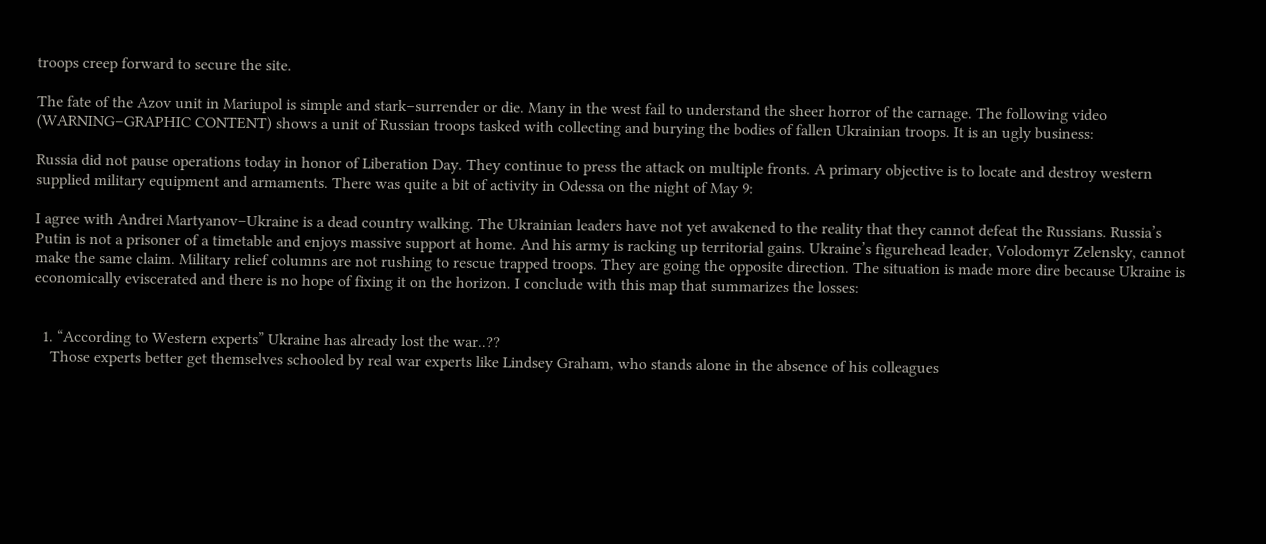troops creep forward to secure the site.

The fate of the Azov unit in Mariupol is simple and stark–surrender or die. Many in the west fail to understand the sheer horror of the carnage. The following video (WARNING–GRAPHIC CONTENT) shows a unit of Russian troops tasked with collecting and burying the bodies of fallen Ukrainian troops. It is an ugly business:

Russia did not pause operations today in honor of Liberation Day. They continue to press the attack on multiple fronts. A primary objective is to locate and destroy western supplied military equipment and armaments. There was quite a bit of activity in Odessa on the night of May 9:

I agree with Andrei Martyanov–Ukraine is a dead country walking. The Ukrainian leaders have not yet awakened to the reality that they cannot defeat the Russians. Russia’s Putin is not a prisoner of a timetable and enjoys massive support at home. And his army is racking up territorial gains. Ukraine’s figurehead leader, Volodomyr Zelensky, cannot make the same claim. Military relief columns are not rushing to rescue trapped troops. They are going the opposite direction. The situation is made more dire because Ukraine is economically eviscerated and there is no hope of fixing it on the horizon. I conclude with this map that summarizes the losses:


  1. “According to Western experts” Ukraine has already lost the war..??
    Those experts better get themselves schooled by real war experts like Lindsey Graham, who stands alone in the absence of his colleagues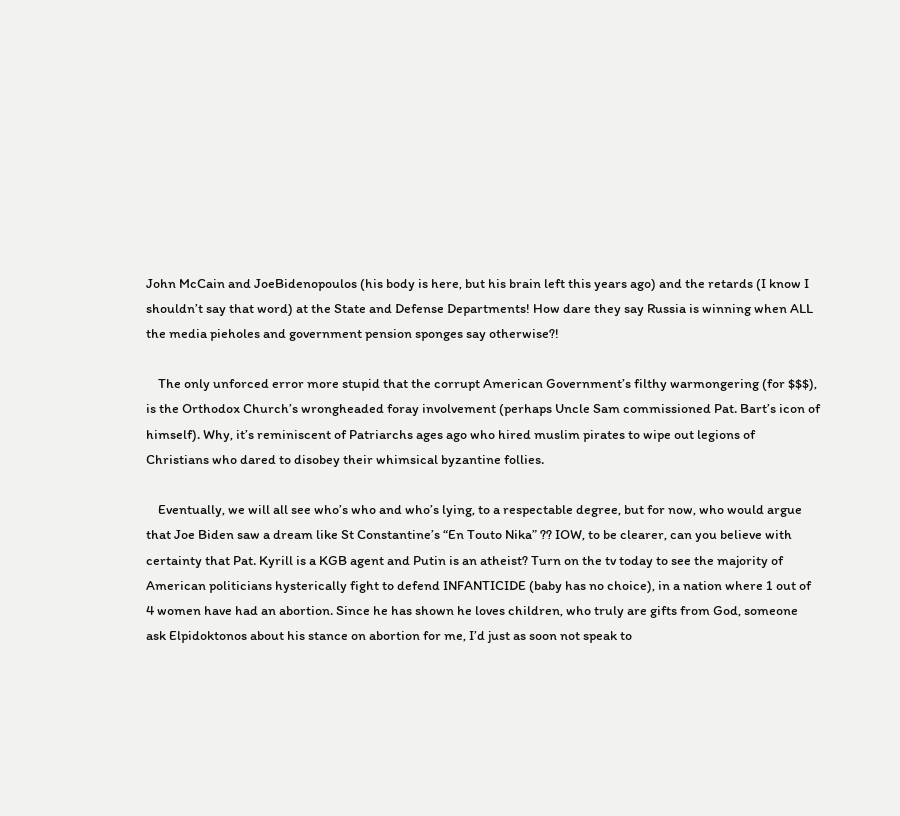John McCain and JoeBidenopoulos (his body is here, but his brain left this years ago) and the retards (I know I shouldn’t say that word) at the State and Defense Departments! How dare they say Russia is winning when ALL the media pieholes and government pension sponges say otherwise?!

    The only unforced error more stupid that the corrupt American Government’s filthy warmongering (for $$$), is the Orthodox Church’s wrongheaded foray involvement (perhaps Uncle Sam commissioned Pat. Bart’s icon of himself). Why, it’s reminiscent of Patriarchs ages ago who hired muslim pirates to wipe out legions of Christians who dared to disobey their whimsical byzantine follies.

    Eventually, we will all see who’s who and who’s lying, to a respectable degree, but for now, who would argue that Joe Biden saw a dream like St Constantine’s “En Touto Nika” ?? IOW, to be clearer, can you believe with certainty that Pat. Kyrill is a KGB agent and Putin is an atheist? Turn on the tv today to see the majority of American politicians hysterically fight to defend INFANTICIDE (baby has no choice), in a nation where 1 out of 4 women have had an abortion. Since he has shown he loves children, who truly are gifts from God, someone ask Elpidoktonos about his stance on abortion for me, I’d just as soon not speak to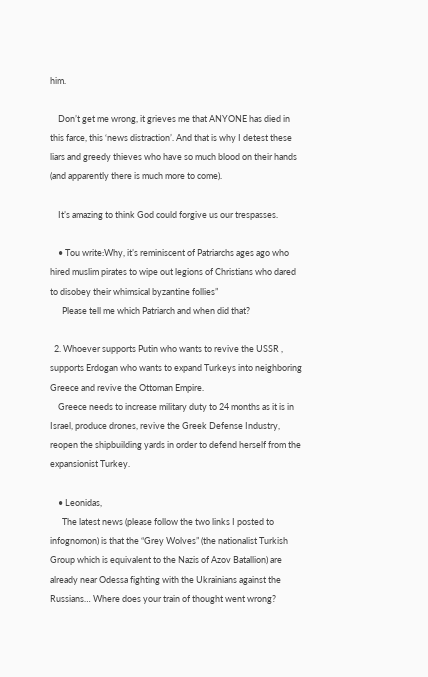him.

    Don’t get me wrong, it grieves me that ANYONE has died in this farce, this ‘news distraction’. And that is why I detest these liars and greedy thieves who have so much blood on their hands (and apparently there is much more to come).

    It’s amazing to think God could forgive us our trespasses.

    • Tou write:Why, it’s reminiscent of Patriarchs ages ago who hired muslim pirates to wipe out legions of Christians who dared to disobey their whimsical byzantine follies”
      Please tell me which Patriarch and when did that?

  2. Whoever supports Putin who wants to revive the USSR , supports Erdogan who wants to expand Turkeys into neighboring Greece and revive the Ottoman Empire.
    Greece needs to increase military duty to 24 months as it is in Israel, produce drones, revive the Greek Defense Industry, reopen the shipbuilding yards in order to defend herself from the expansionist Turkey.

    • Leonidas,
      The latest news (please follow the two links I posted to infognomon) is that the “Grey Wolves” (the nationalist Turkish Group which is equivalent to the Nazis of Azov Batallion) are already near Odessa fighting with the Ukrainians against the Russians… Where does your train of thought went wrong?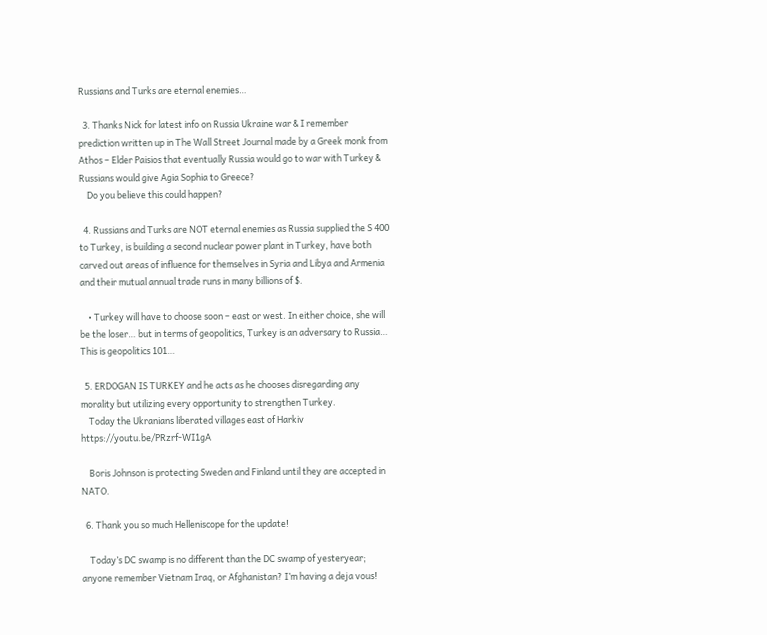Russians and Turks are eternal enemies…

  3. Thanks Nick for latest info on Russia Ukraine war & I remember prediction written up in The Wall Street Journal made by a Greek monk from Athos – Elder Paisios that eventually Russia would go to war with Turkey & Russians would give Agia Sophia to Greece?
    Do you believe this could happen?

  4. Russians and Turks are NOT eternal enemies as Russia supplied the S 400 to Turkey, is building a second nuclear power plant in Turkey, have both carved out areas of influence for themselves in Syria and Libya and Armenia and their mutual annual trade runs in many billions of $.

    • Turkey will have to choose soon – east or west. In either choice, she will be the loser… but in terms of geopolitics, Turkey is an adversary to Russia… This is geopolitics 101…

  5. ERDOGAN IS TURKEY and he acts as he chooses disregarding any morality but utilizing every opportunity to strengthen Turkey.
    Today the Ukranians liberated villages east of Harkiv https://youtu.be/PRzrf-WI1gA

    Boris Johnson is protecting Sweden and Finland until they are accepted in NATO.

  6. Thank you so much Helleniscope for the update!

    Today’s DC swamp is no different than the DC swamp of yesteryear; anyone remember Vietnam Iraq, or Afghanistan? I’m having a deja vous!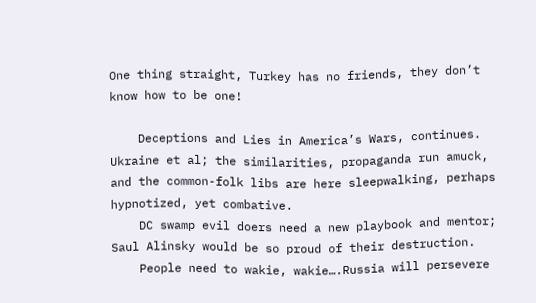One thing straight, Turkey has no friends, they don’t know how to be one!

    Deceptions and Lies in America’s Wars, continues. Ukraine et al; the similarities, propaganda run amuck, and the common-folk libs are here sleepwalking, perhaps hypnotized, yet combative.
    DC swamp evil doers need a new playbook and mentor; Saul Alinsky would be so proud of their destruction.
    People need to wakie, wakie….Russia will persevere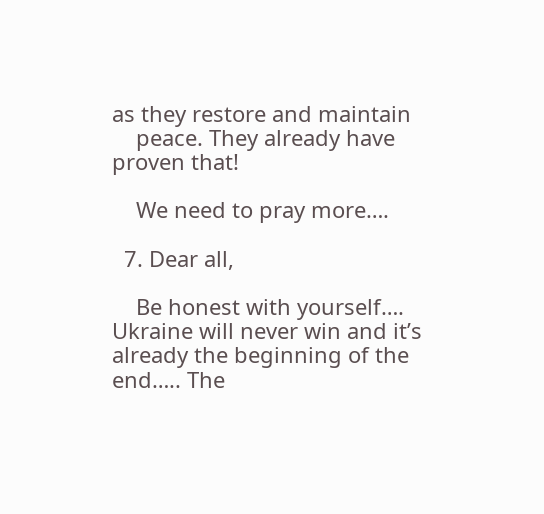as they restore and maintain
    peace. They already have proven that!

    We need to pray more….

  7. Dear all,

    Be honest with yourself…. Ukraine will never win and it’s already the beginning of the end….. The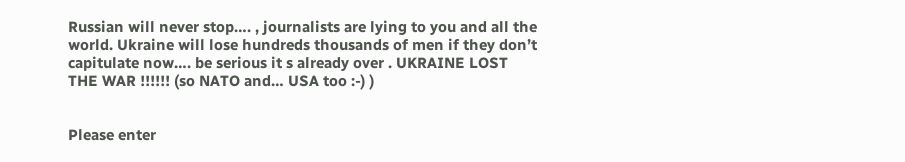Russian will never stop…. , journalists are lying to you and all the world. Ukraine will lose hundreds thousands of men if they don’t capitulate now…. be serious it s already over . UKRAINE LOST THE WAR !!!!!! (so NATO and… USA too :-) )


Please enter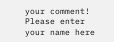your comment!
Please enter your name here